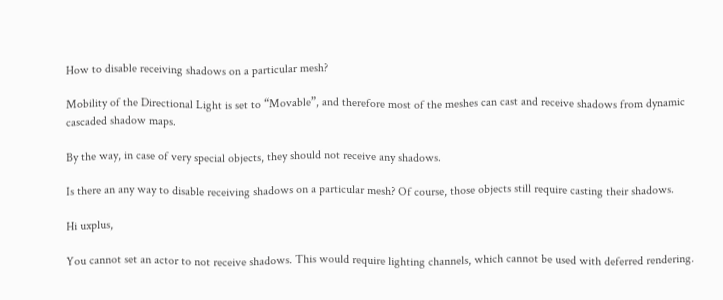How to disable receiving shadows on a particular mesh?

Mobility of the Directional Light is set to “Movable”, and therefore most of the meshes can cast and receive shadows from dynamic cascaded shadow maps.

By the way, in case of very special objects, they should not receive any shadows.

Is there an any way to disable receiving shadows on a particular mesh? Of course, those objects still require casting their shadows.

Hi uxplus,

You cannot set an actor to not receive shadows. This would require lighting channels, which cannot be used with deferred rendering.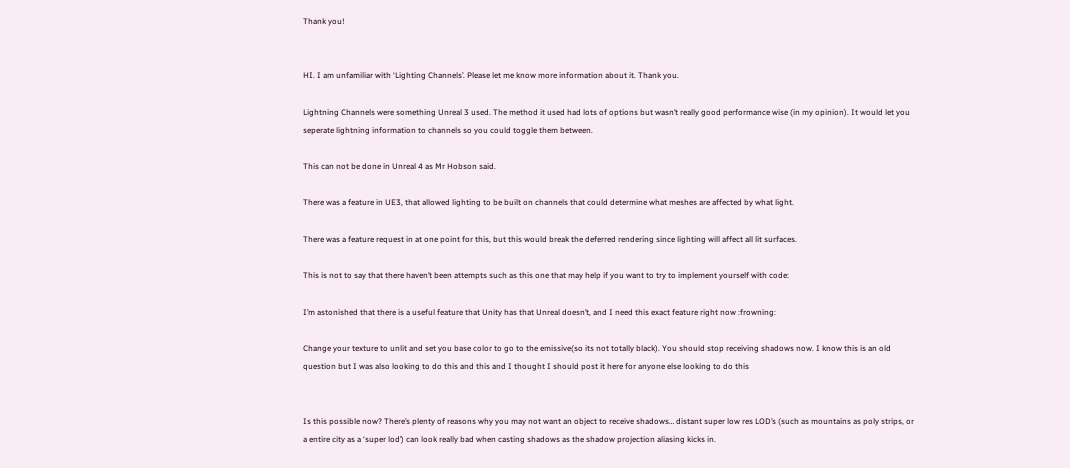Thank you!


HI. I am unfamiliar with ‘Lighting Channels’. Please let me know more information about it. Thank you.

Lightning Channels were something Unreal 3 used. The method it used had lots of options but wasn’t really good performance wise (in my opinion). It would let you seperate lightning information to channels so you could toggle them between.

This can not be done in Unreal 4 as Mr Hobson said.

There was a feature in UE3, that allowed lighting to be built on channels that could determine what meshes are affected by what light.

There was a feature request in at one point for this, but this would break the deferred rendering since lighting will affect all lit surfaces.

This is not to say that there haven’t been attempts such as this one that may help if you want to try to implement yourself with code:

I’m astonished that there is a useful feature that Unity has that Unreal doesn’t, and I need this exact feature right now :frowning:

Change your texture to unlit and set you base color to go to the emissive(so its not totally black). You should stop receiving shadows now. I know this is an old question but I was also looking to do this and this and I thought I should post it here for anyone else looking to do this


Is this possible now? There’s plenty of reasons why you may not want an object to receive shadows… distant super low res LOD’s (such as mountains as poly strips, or a entire city as a ‘super lod’) can look really bad when casting shadows as the shadow projection aliasing kicks in.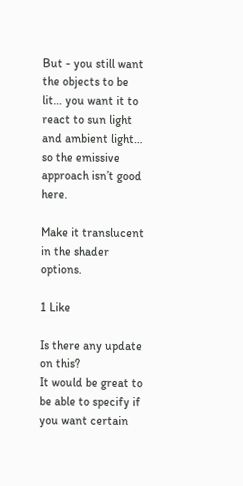But - you still want the objects to be lit… you want it to react to sun light and ambient light… so the emissive approach isn’t good here.

Make it translucent in the shader options.

1 Like

Is there any update on this?
It would be great to be able to specify if you want certain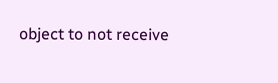object to not receive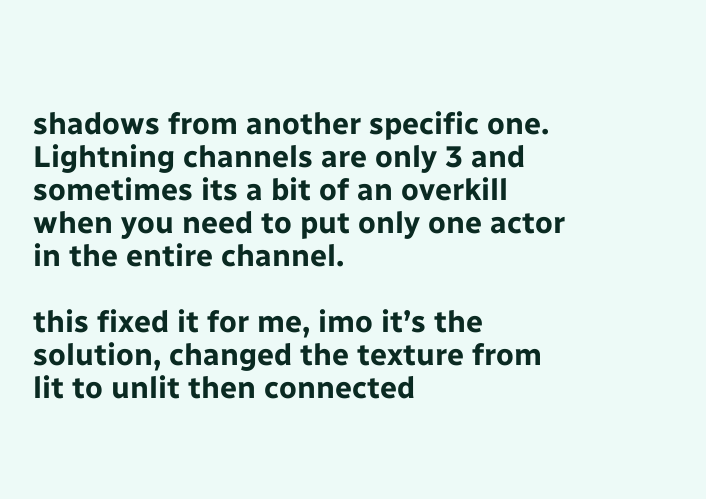shadows from another specific one.
Lightning channels are only 3 and sometimes its a bit of an overkill when you need to put only one actor in the entire channel.

this fixed it for me, imo it’s the solution, changed the texture from lit to unlit then connected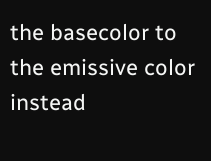the basecolor to the emissive color instead